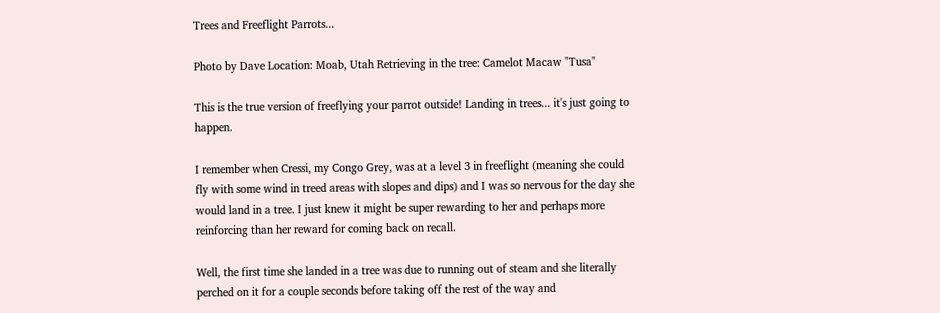Trees and Freeflight Parrots...

Photo by Dave Location: Moab, Utah Retrieving in the tree: Camelot Macaw "Tusa"

This is the true version of freeflying your parrot outside! Landing in trees... it's just going to happen.

I remember when Cressi, my Congo Grey, was at a level 3 in freeflight (meaning she could fly with some wind in treed areas with slopes and dips) and I was so nervous for the day she would land in a tree. I just knew it might be super rewarding to her and perhaps more reinforcing than her reward for coming back on recall.

Well, the first time she landed in a tree was due to running out of steam and she literally perched on it for a couple seconds before taking off the rest of the way and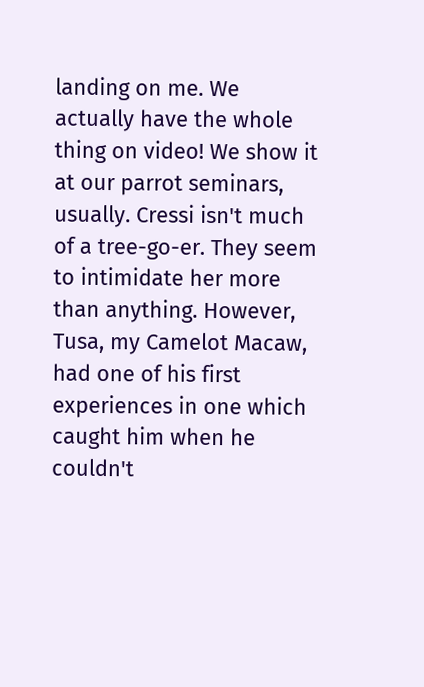landing on me. We actually have the whole thing on video! We show it at our parrot seminars, usually. Cressi isn't much of a tree-go-er. They seem to intimidate her more than anything. However, Tusa, my Camelot Macaw, had one of his first experiences in one which caught him when he couldn't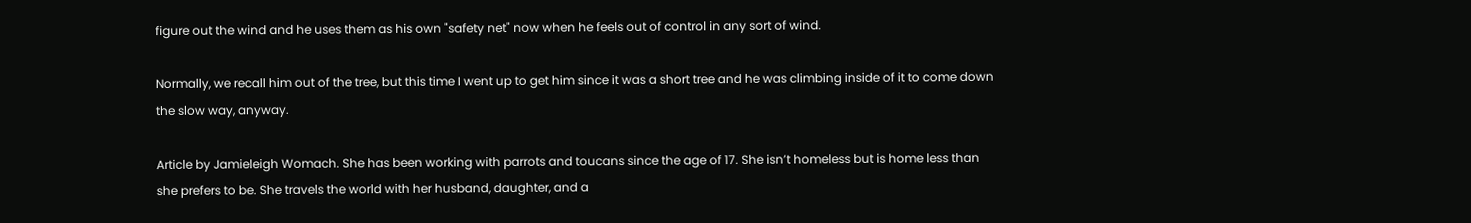figure out the wind and he uses them as his own "safety net" now when he feels out of control in any sort of wind.

Normally, we recall him out of the tree, but this time I went up to get him since it was a short tree and he was climbing inside of it to come down the slow way, anyway.

Article by Jamieleigh Womach. She has been working with parrots and toucans since the age of 17. She isn’t homeless but is home less than she prefers to be. She travels the world with her husband, daughter, and a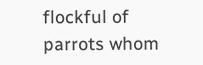flockful of parrots whom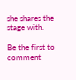she shares the stage with.

Be the first to comment